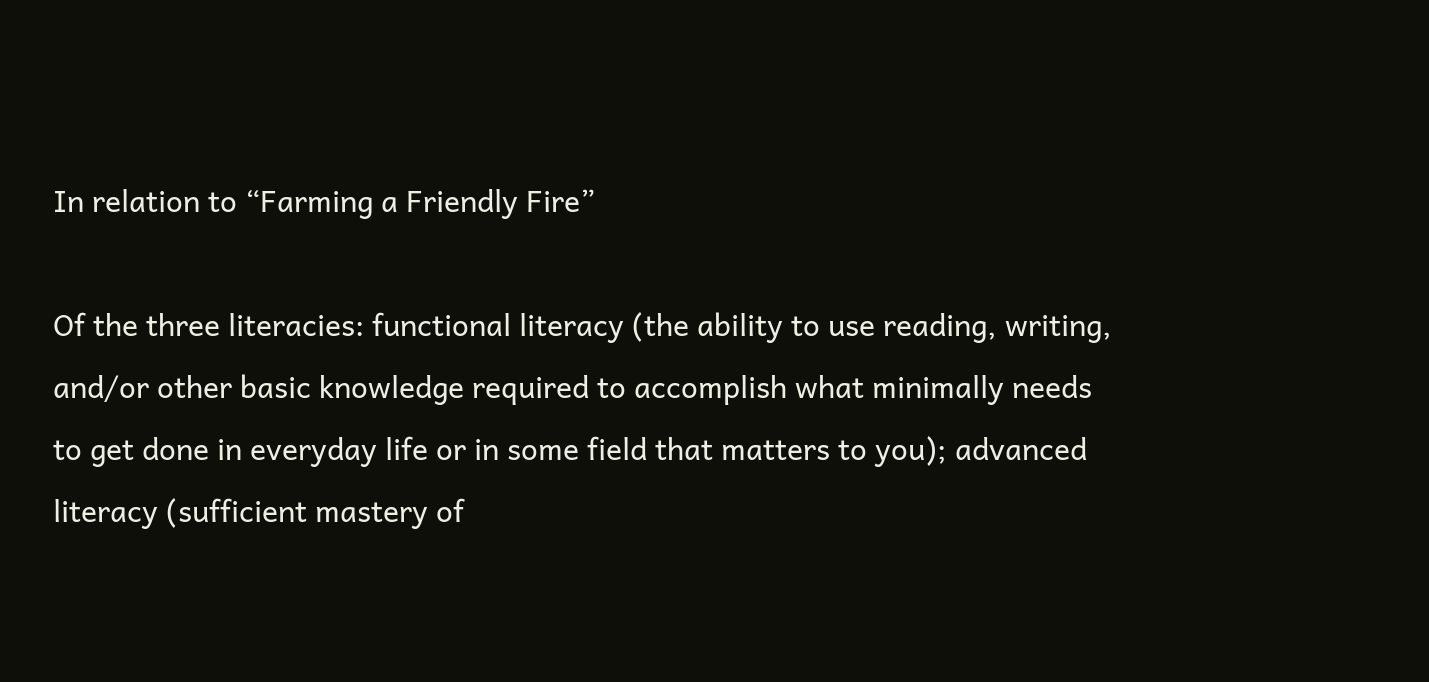In relation to “Farming a Friendly Fire”

Of the three literacies: functional literacy (the ability to use reading, writing, and/or other basic knowledge required to accomplish what minimally needs to get done in everyday life or in some field that matters to you); advanced literacy (sufficient mastery of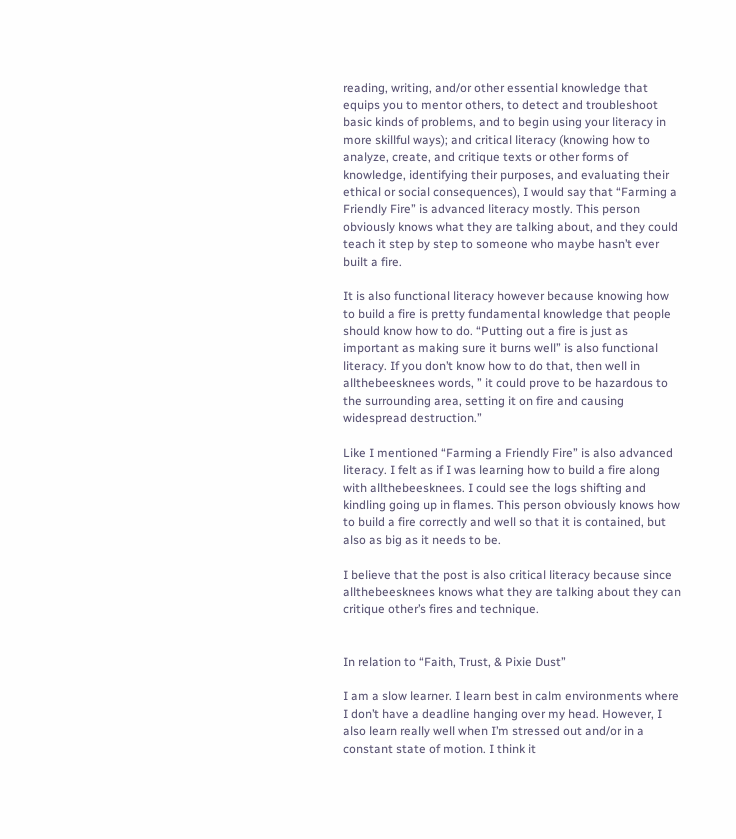reading, writing, and/or other essential knowledge that equips you to mentor others, to detect and troubleshoot basic kinds of problems, and to begin using your literacy in more skillful ways); and critical literacy (knowing how to analyze, create, and critique texts or other forms of knowledge, identifying their purposes, and evaluating their ethical or social consequences), I would say that “Farming a Friendly Fire” is advanced literacy mostly. This person obviously knows what they are talking about, and they could teach it step by step to someone who maybe hasn’t ever built a fire.

It is also functional literacy however because knowing how to build a fire is pretty fundamental knowledge that people should know how to do. “Putting out a fire is just as important as making sure it burns well” is also functional literacy. If you don’t know how to do that, then well in allthebeesknees words, ” it could prove to be hazardous to the surrounding area, setting it on fire and causing widespread destruction.”

Like I mentioned “Farming a Friendly Fire” is also advanced literacy. I felt as if I was learning how to build a fire along with allthebeesknees. I could see the logs shifting and kindling going up in flames. This person obviously knows how to build a fire correctly and well so that it is contained, but also as big as it needs to be.

I believe that the post is also critical literacy because since allthebeesknees knows what they are talking about they can critique other’s fires and technique.


In relation to “Faith, Trust, & Pixie Dust”

I am a slow learner. I learn best in calm environments where I don’t have a deadline hanging over my head. However, I also learn really well when I’m stressed out and/or in a constant state of motion. I think it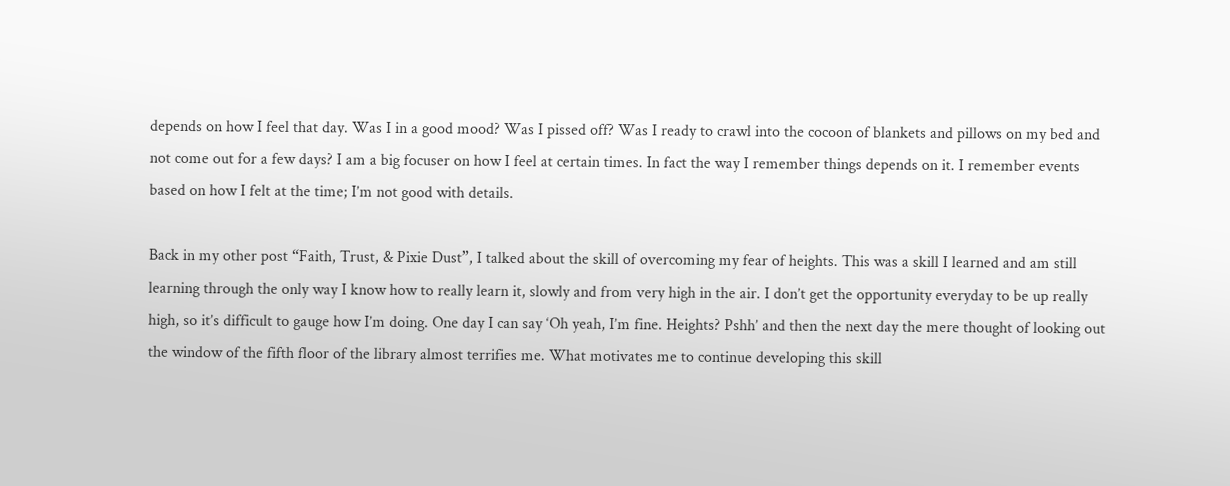depends on how I feel that day. Was I in a good mood? Was I pissed off? Was I ready to crawl into the cocoon of blankets and pillows on my bed and not come out for a few days? I am a big focuser on how I feel at certain times. In fact the way I remember things depends on it. I remember events based on how I felt at the time; I’m not good with details.

Back in my other post “Faith, Trust, & Pixie Dust”, I talked about the skill of overcoming my fear of heights. This was a skill I learned and am still learning through the only way I know how to really learn it, slowly and from very high in the air. I don’t get the opportunity everyday to be up really high, so it’s difficult to gauge how I’m doing. One day I can say ‘Oh yeah, I’m fine. Heights? Pshh’ and then the next day the mere thought of looking out the window of the fifth floor of the library almost terrifies me. What motivates me to continue developing this skill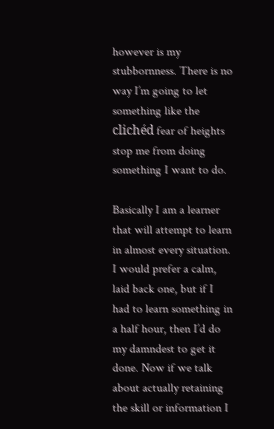however is my stubbornness. There is no way I’m going to let something like the clichéd fear of heights stop me from doing something I want to do.

Basically I am a learner that will attempt to learn in almost every situation. I would prefer a calm, laid back one, but if I had to learn something in a half hour, then I’d do my damndest to get it done. Now if we talk about actually retaining the skill or information I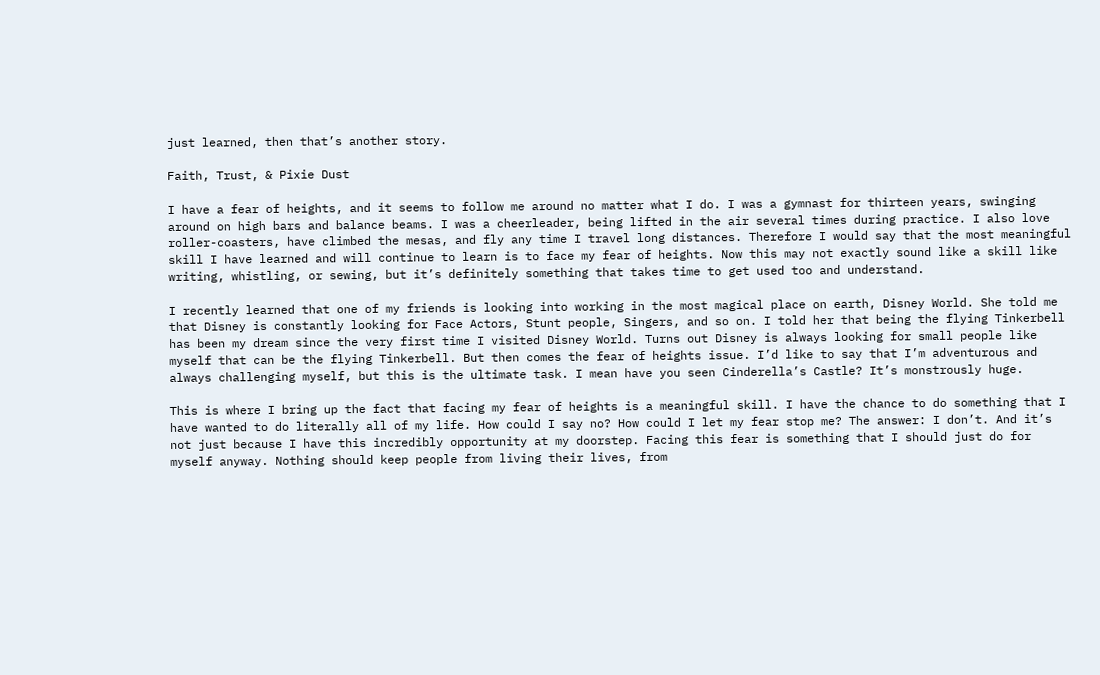just learned, then that’s another story.

Faith, Trust, & Pixie Dust

I have a fear of heights, and it seems to follow me around no matter what I do. I was a gymnast for thirteen years, swinging around on high bars and balance beams. I was a cheerleader, being lifted in the air several times during practice. I also love roller-coasters, have climbed the mesas, and fly any time I travel long distances. Therefore I would say that the most meaningful skill I have learned and will continue to learn is to face my fear of heights. Now this may not exactly sound like a skill like writing, whistling, or sewing, but it’s definitely something that takes time to get used too and understand.

I recently learned that one of my friends is looking into working in the most magical place on earth, Disney World. She told me that Disney is constantly looking for Face Actors, Stunt people, Singers, and so on. I told her that being the flying Tinkerbell has been my dream since the very first time I visited Disney World. Turns out Disney is always looking for small people like myself that can be the flying Tinkerbell. But then comes the fear of heights issue. I’d like to say that I’m adventurous and always challenging myself, but this is the ultimate task. I mean have you seen Cinderella’s Castle? It’s monstrously huge.

This is where I bring up the fact that facing my fear of heights is a meaningful skill. I have the chance to do something that I have wanted to do literally all of my life. How could I say no? How could I let my fear stop me? The answer: I don’t. And it’s not just because I have this incredibly opportunity at my doorstep. Facing this fear is something that I should just do for myself anyway. Nothing should keep people from living their lives, from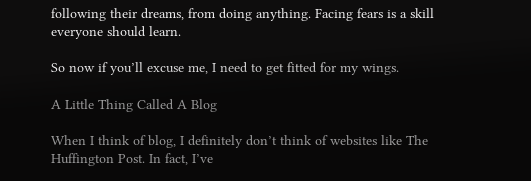following their dreams, from doing anything. Facing fears is a skill everyone should learn.

So now if you’ll excuse me, I need to get fitted for my wings.

A Little Thing Called A Blog

When I think of blog, I definitely don’t think of websites like The Huffington Post. In fact, I’ve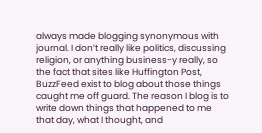always made blogging synonymous with journal. I don’t really like politics, discussing religion, or anything business-y really, so the fact that sites like Huffington Post, BuzzFeed exist to blog about those things caught me off guard. The reason I blog is to write down things that happened to me that day, what I thought, and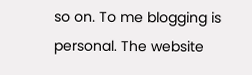so on. To me blogging is personal. The website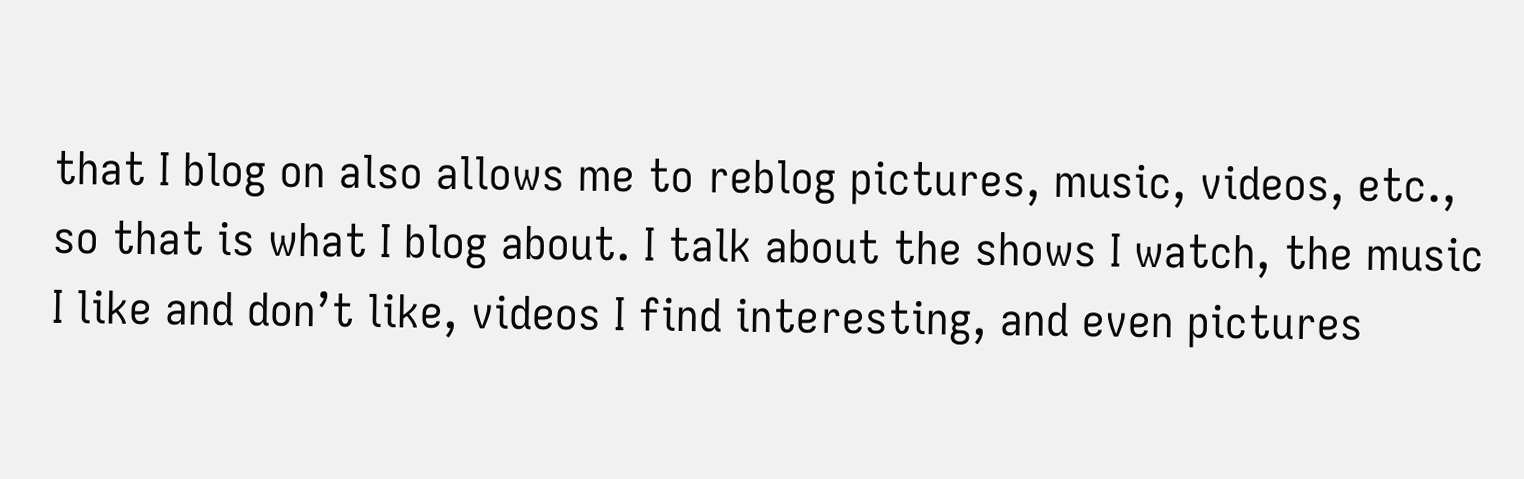that I blog on also allows me to reblog pictures, music, videos, etc., so that is what I blog about. I talk about the shows I watch, the music I like and don’t like, videos I find interesting, and even pictures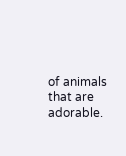of animals that are adorable.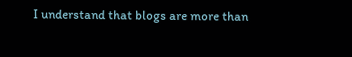I understand that blogs are more than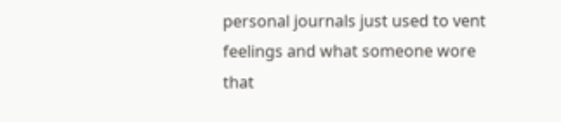personal journals just used to vent feelings and what someone wore that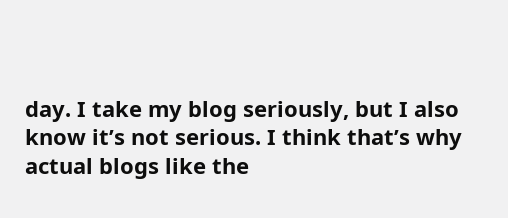day. I take my blog seriously, but I also know it’s not serious. I think that’s why actual blogs like the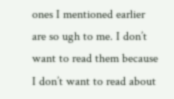ones I mentioned earlier are so ugh to me. I don’t want to read them because I don’t want to read about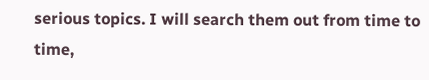serious topics. I will search them out from time to time,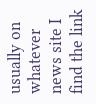usually on whatever news site I find the link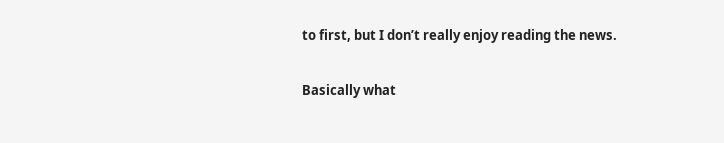to first, but I don’t really enjoy reading the news.

Basically what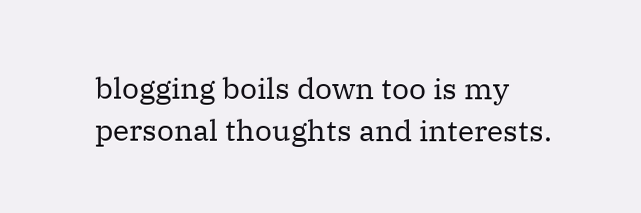blogging boils down too is my personal thoughts and interests.